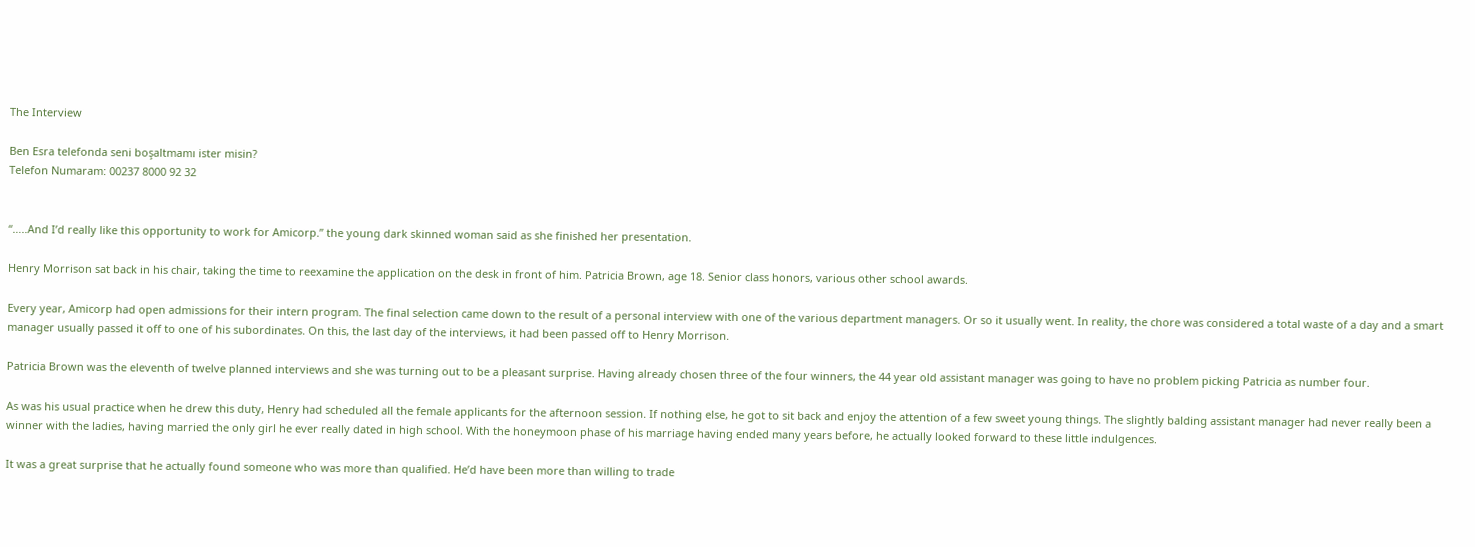The Interview

Ben Esra telefonda seni boşaltmamı ister misin?
Telefon Numaram: 00237 8000 92 32


“…..And I’d really like this opportunity to work for Amicorp.” the young dark skinned woman said as she finished her presentation.

Henry Morrison sat back in his chair, taking the time to reexamine the application on the desk in front of him. Patricia Brown, age 18. Senior class honors, various other school awards.

Every year, Amicorp had open admissions for their intern program. The final selection came down to the result of a personal interview with one of the various department managers. Or so it usually went. In reality, the chore was considered a total waste of a day and a smart manager usually passed it off to one of his subordinates. On this, the last day of the interviews, it had been passed off to Henry Morrison.

Patricia Brown was the eleventh of twelve planned interviews and she was turning out to be a pleasant surprise. Having already chosen three of the four winners, the 44 year old assistant manager was going to have no problem picking Patricia as number four.

As was his usual practice when he drew this duty, Henry had scheduled all the female applicants for the afternoon session. If nothing else, he got to sit back and enjoy the attention of a few sweet young things. The slightly balding assistant manager had never really been a winner with the ladies, having married the only girl he ever really dated in high school. With the honeymoon phase of his marriage having ended many years before, he actually looked forward to these little indulgences.

It was a great surprise that he actually found someone who was more than qualified. He’d have been more than willing to trade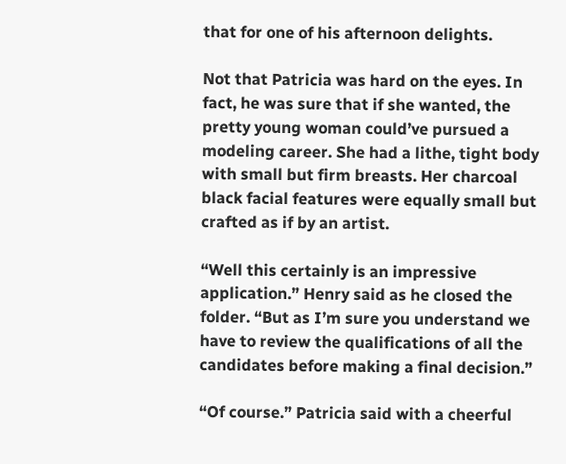that for one of his afternoon delights.

Not that Patricia was hard on the eyes. In fact, he was sure that if she wanted, the pretty young woman could’ve pursued a modeling career. She had a lithe, tight body with small but firm breasts. Her charcoal black facial features were equally small but crafted as if by an artist.

“Well this certainly is an impressive application.” Henry said as he closed the folder. “But as I’m sure you understand we have to review the qualifications of all the candidates before making a final decision.”

“Of course.” Patricia said with a cheerful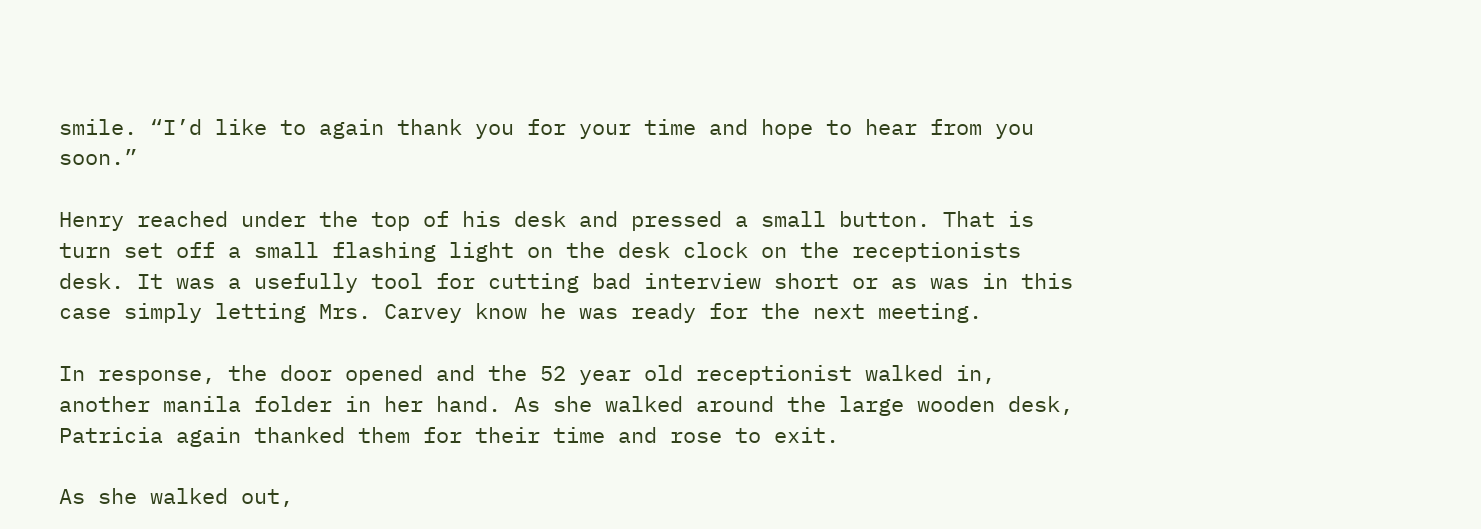smile. “I’d like to again thank you for your time and hope to hear from you soon.”

Henry reached under the top of his desk and pressed a small button. That is turn set off a small flashing light on the desk clock on the receptionists desk. It was a usefully tool for cutting bad interview short or as was in this case simply letting Mrs. Carvey know he was ready for the next meeting.

In response, the door opened and the 52 year old receptionist walked in, another manila folder in her hand. As she walked around the large wooden desk, Patricia again thanked them for their time and rose to exit.

As she walked out,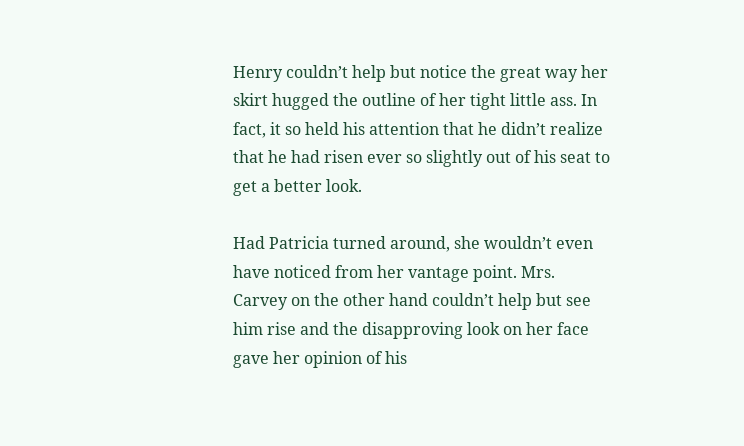Henry couldn’t help but notice the great way her skirt hugged the outline of her tight little ass. In fact, it so held his attention that he didn’t realize that he had risen ever so slightly out of his seat to get a better look.

Had Patricia turned around, she wouldn’t even have noticed from her vantage point. Mrs. Carvey on the other hand couldn’t help but see him rise and the disapproving look on her face gave her opinion of his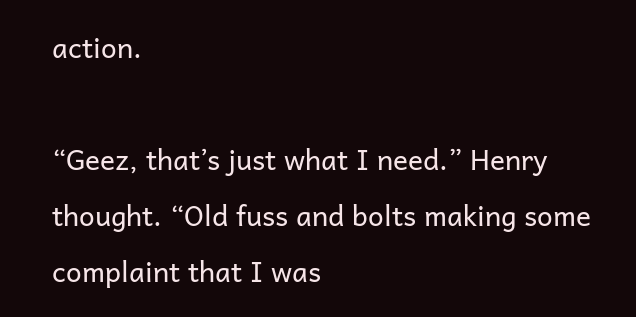action.

“Geez, that’s just what I need.” Henry thought. “Old fuss and bolts making some complaint that I was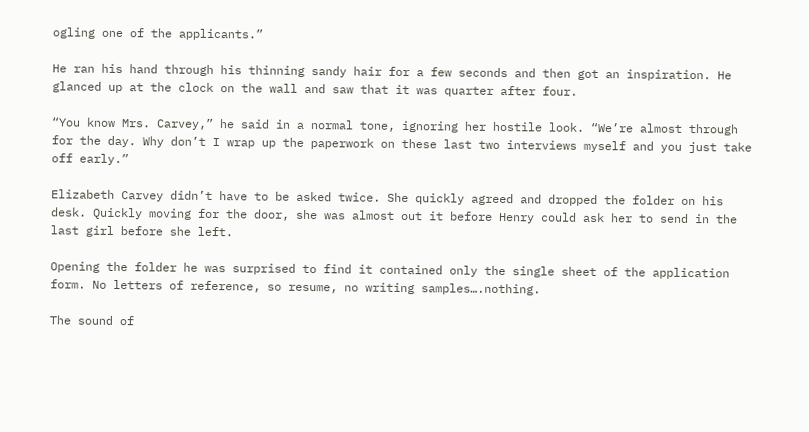ogling one of the applicants.”

He ran his hand through his thinning sandy hair for a few seconds and then got an inspiration. He glanced up at the clock on the wall and saw that it was quarter after four.

“You know Mrs. Carvey,” he said in a normal tone, ignoring her hostile look. “We’re almost through for the day. Why don’t I wrap up the paperwork on these last two interviews myself and you just take off early.”

Elizabeth Carvey didn’t have to be asked twice. She quickly agreed and dropped the folder on his desk. Quickly moving for the door, she was almost out it before Henry could ask her to send in the last girl before she left.

Opening the folder he was surprised to find it contained only the single sheet of the application form. No letters of reference, so resume, no writing samples….nothing.

The sound of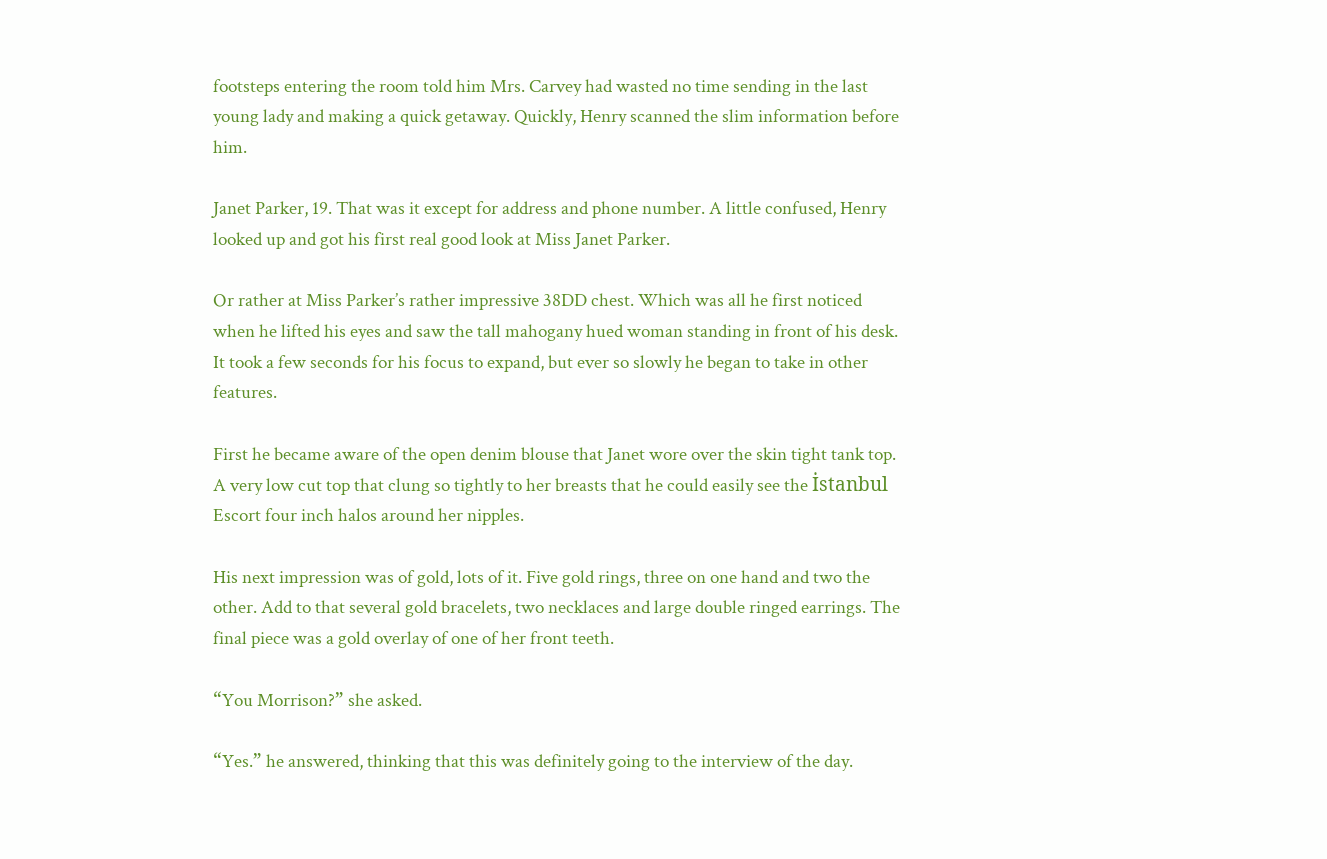footsteps entering the room told him Mrs. Carvey had wasted no time sending in the last young lady and making a quick getaway. Quickly, Henry scanned the slim information before him.

Janet Parker, 19. That was it except for address and phone number. A little confused, Henry looked up and got his first real good look at Miss Janet Parker.

Or rather at Miss Parker’s rather impressive 38DD chest. Which was all he first noticed when he lifted his eyes and saw the tall mahogany hued woman standing in front of his desk. It took a few seconds for his focus to expand, but ever so slowly he began to take in other features.

First he became aware of the open denim blouse that Janet wore over the skin tight tank top. A very low cut top that clung so tightly to her breasts that he could easily see the İstanbul Escort four inch halos around her nipples.

His next impression was of gold, lots of it. Five gold rings, three on one hand and two the other. Add to that several gold bracelets, two necklaces and large double ringed earrings. The final piece was a gold overlay of one of her front teeth.

“You Morrison?” she asked.

“Yes.” he answered, thinking that this was definitely going to the interview of the day.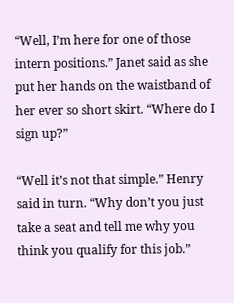“Well, I’m here for one of those intern positions.” Janet said as she put her hands on the waistband of her ever so short skirt. “Where do I sign up?”

“Well it’s not that simple.” Henry said in turn. “Why don’t you just take a seat and tell me why you think you qualify for this job.”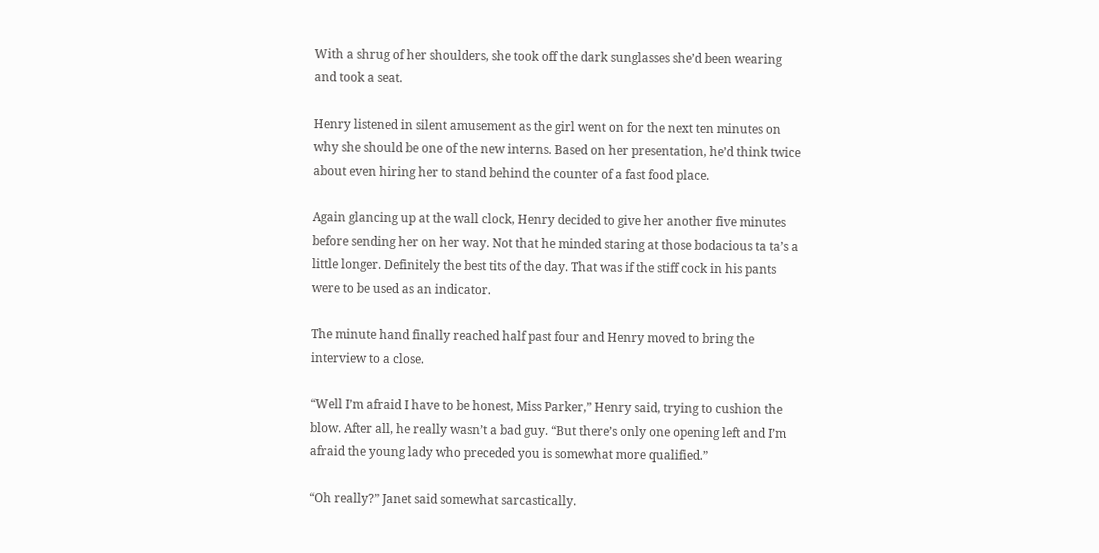With a shrug of her shoulders, she took off the dark sunglasses she’d been wearing and took a seat.

Henry listened in silent amusement as the girl went on for the next ten minutes on why she should be one of the new interns. Based on her presentation, he’d think twice about even hiring her to stand behind the counter of a fast food place.

Again glancing up at the wall clock, Henry decided to give her another five minutes before sending her on her way. Not that he minded staring at those bodacious ta ta’s a little longer. Definitely the best tits of the day. That was if the stiff cock in his pants were to be used as an indicator.

The minute hand finally reached half past four and Henry moved to bring the interview to a close.

“Well I’m afraid I have to be honest, Miss Parker,” Henry said, trying to cushion the blow. After all, he really wasn’t a bad guy. “But there’s only one opening left and I’m afraid the young lady who preceded you is somewhat more qualified.”

“Oh really?” Janet said somewhat sarcastically.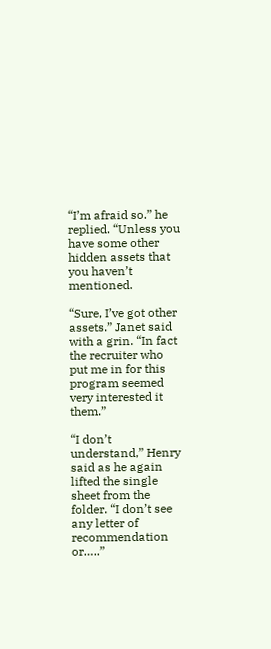“I’m afraid so.” he replied. “Unless you have some other hidden assets that you haven’t mentioned.

“Sure, I’ve got other assets.” Janet said with a grin. “In fact the recruiter who put me in for this program seemed very interested it them.”

“I don’t understand,” Henry said as he again lifted the single sheet from the folder. “I don’t see any letter of recommendation or…..”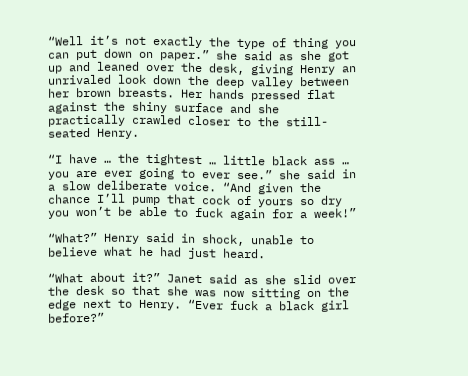“Well it’s not exactly the type of thing you can put down on paper.” she said as she got up and leaned over the desk, giving Henry an unrivaled look down the deep valley between her brown breasts. Her hands pressed flat against the shiny surface and she practically crawled closer to the still-seated Henry.

“I have … the tightest … little black ass … you are ever going to ever see.” she said in a slow deliberate voice. “And given the chance I’ll pump that cock of yours so dry you won’t be able to fuck again for a week!”

“What?” Henry said in shock, unable to believe what he had just heard.

“What about it?” Janet said as she slid over the desk so that she was now sitting on the edge next to Henry. “Ever fuck a black girl before?”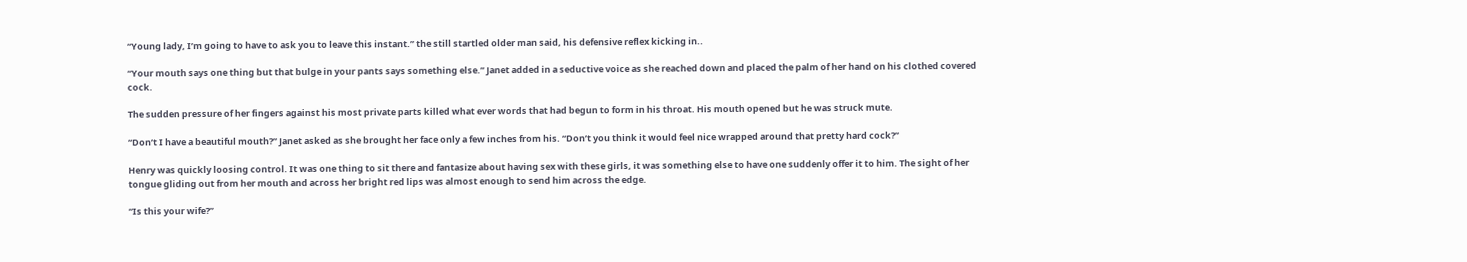“Young lady, I’m going to have to ask you to leave this instant.” the still startled older man said, his defensive reflex kicking in..

“Your mouth says one thing but that bulge in your pants says something else.” Janet added in a seductive voice as she reached down and placed the palm of her hand on his clothed covered cock.

The sudden pressure of her fingers against his most private parts killed what ever words that had begun to form in his throat. His mouth opened but he was struck mute.

“Don’t I have a beautiful mouth?” Janet asked as she brought her face only a few inches from his. “Don’t you think it would feel nice wrapped around that pretty hard cock?”

Henry was quickly loosing control. It was one thing to sit there and fantasize about having sex with these girls, it was something else to have one suddenly offer it to him. The sight of her tongue gliding out from her mouth and across her bright red lips was almost enough to send him across the edge.

“Is this your wife?”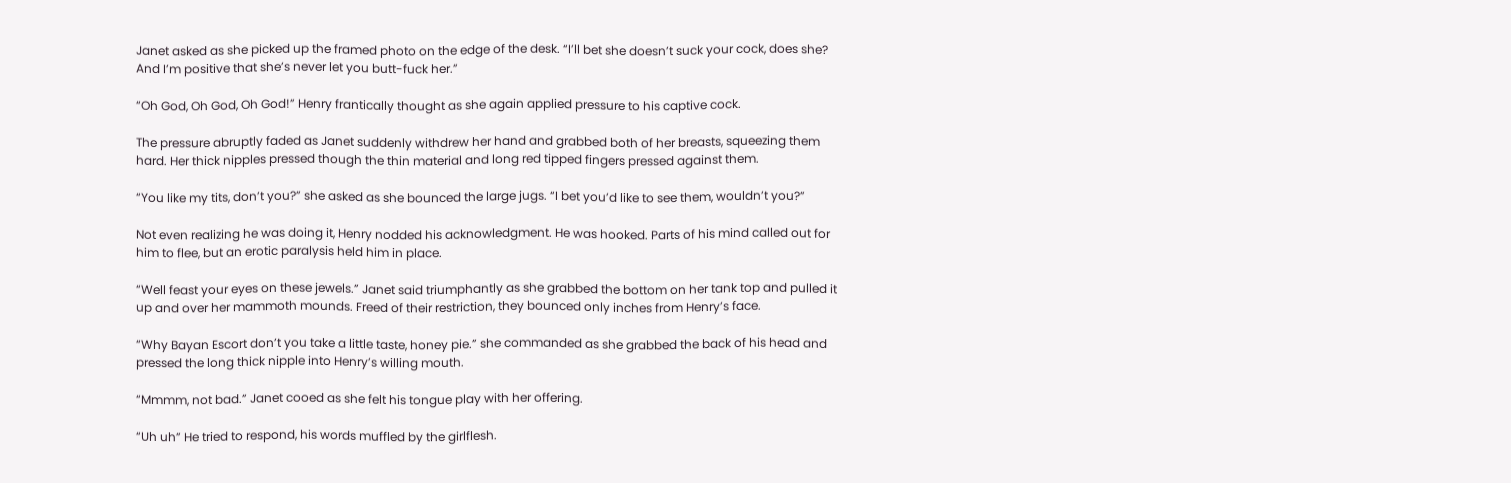Janet asked as she picked up the framed photo on the edge of the desk. “I’ll bet she doesn’t suck your cock, does she? And I’m positive that she’s never let you butt-fuck her.”

“Oh God, Oh God, Oh God!” Henry frantically thought as she again applied pressure to his captive cock.

The pressure abruptly faded as Janet suddenly withdrew her hand and grabbed both of her breasts, squeezing them hard. Her thick nipples pressed though the thin material and long red tipped fingers pressed against them.

“You like my tits, don’t you?” she asked as she bounced the large jugs. “I bet you’d like to see them, wouldn’t you?”

Not even realizing he was doing it, Henry nodded his acknowledgment. He was hooked. Parts of his mind called out for him to flee, but an erotic paralysis held him in place.

“Well feast your eyes on these jewels.” Janet said triumphantly as she grabbed the bottom on her tank top and pulled it up and over her mammoth mounds. Freed of their restriction, they bounced only inches from Henry’s face.

“Why Bayan Escort don’t you take a little taste, honey pie.” she commanded as she grabbed the back of his head and pressed the long thick nipple into Henry’s willing mouth.

“Mmmm, not bad.” Janet cooed as she felt his tongue play with her offering.

“Uh uh” He tried to respond, his words muffled by the girlflesh.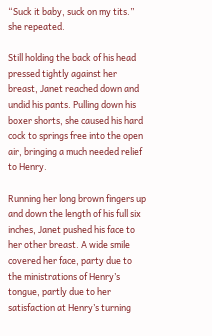“Suck it baby, suck on my tits.” she repeated.

Still holding the back of his head pressed tightly against her breast, Janet reached down and undid his pants. Pulling down his boxer shorts, she caused his hard cock to springs free into the open air, bringing a much needed relief to Henry.

Running her long brown fingers up and down the length of his full six inches, Janet pushed his face to her other breast. A wide smile covered her face, party due to the ministrations of Henry’s tongue, partly due to her satisfaction at Henry’s turning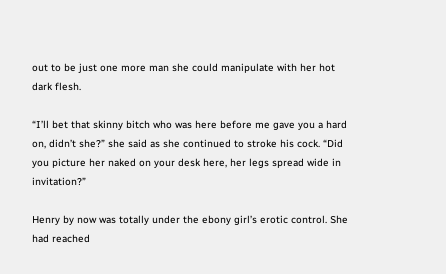out to be just one more man she could manipulate with her hot dark flesh.

“I’ll bet that skinny bitch who was here before me gave you a hard on, didn’t she?” she said as she continued to stroke his cock. “Did you picture her naked on your desk here, her legs spread wide in invitation?”

Henry by now was totally under the ebony girl’s erotic control. She had reached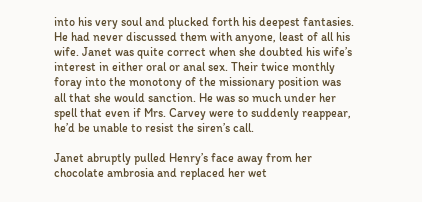into his very soul and plucked forth his deepest fantasies. He had never discussed them with anyone, least of all his wife. Janet was quite correct when she doubted his wife’s interest in either oral or anal sex. Their twice monthly foray into the monotony of the missionary position was all that she would sanction. He was so much under her spell that even if Mrs. Carvey were to suddenly reappear, he’d be unable to resist the siren’s call.

Janet abruptly pulled Henry’s face away from her chocolate ambrosia and replaced her wet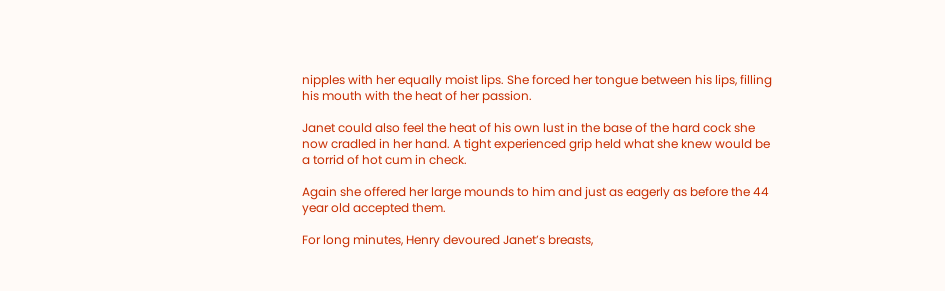nipples with her equally moist lips. She forced her tongue between his lips, filling his mouth with the heat of her passion.

Janet could also feel the heat of his own lust in the base of the hard cock she now cradled in her hand. A tight experienced grip held what she knew would be a torrid of hot cum in check.

Again she offered her large mounds to him and just as eagerly as before the 44 year old accepted them.

For long minutes, Henry devoured Janet’s breasts,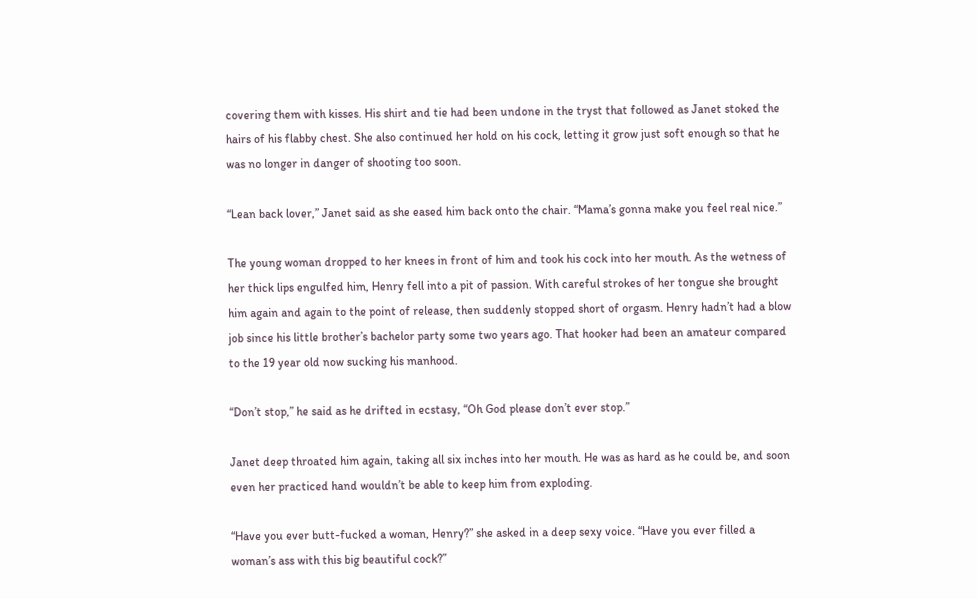covering them with kisses. His shirt and tie had been undone in the tryst that followed as Janet stoked the hairs of his flabby chest. She also continued her hold on his cock, letting it grow just soft enough so that he was no longer in danger of shooting too soon.

“Lean back lover,” Janet said as she eased him back onto the chair. “Mama’s gonna make you feel real nice.”

The young woman dropped to her knees in front of him and took his cock into her mouth. As the wetness of her thick lips engulfed him, Henry fell into a pit of passion. With careful strokes of her tongue she brought him again and again to the point of release, then suddenly stopped short of orgasm. Henry hadn’t had a blow job since his little brother’s bachelor party some two years ago. That hooker had been an amateur compared to the 19 year old now sucking his manhood.

“Don’t stop,” he said as he drifted in ecstasy, “Oh God please don’t ever stop.”

Janet deep throated him again, taking all six inches into her mouth. He was as hard as he could be, and soon even her practiced hand wouldn’t be able to keep him from exploding.

“Have you ever butt-fucked a woman, Henry?” she asked in a deep sexy voice. “Have you ever filled a woman’s ass with this big beautiful cock?”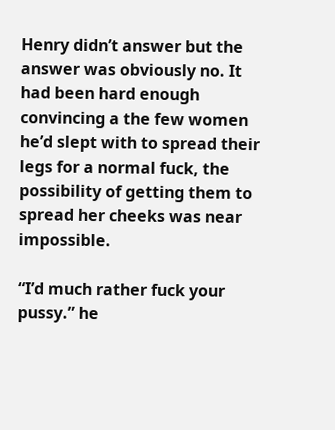Henry didn’t answer but the answer was obviously no. It had been hard enough convincing a the few women he’d slept with to spread their legs for a normal fuck, the possibility of getting them to spread her cheeks was near impossible.

“I’d much rather fuck your pussy.” he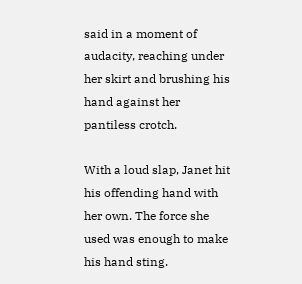said in a moment of audacity, reaching under her skirt and brushing his hand against her pantiless crotch.

With a loud slap, Janet hit his offending hand with her own. The force she used was enough to make his hand sting.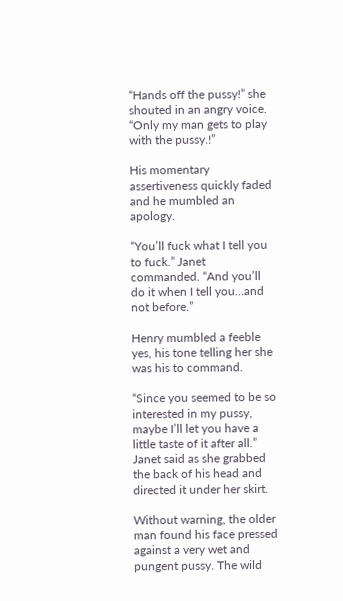“Hands off the pussy!” she shouted in an angry voice. “Only my man gets to play with the pussy.!”

His momentary assertiveness quickly faded and he mumbled an apology.

“You’ll fuck what I tell you to fuck.” Janet commanded. “And you’ll do it when I tell you…and not before.”

Henry mumbled a feeble yes, his tone telling her she was his to command.

“Since you seemed to be so interested in my pussy, maybe I’ll let you have a little taste of it after all.” Janet said as she grabbed the back of his head and directed it under her skirt.

Without warning, the older man found his face pressed against a very wet and pungent pussy. The wild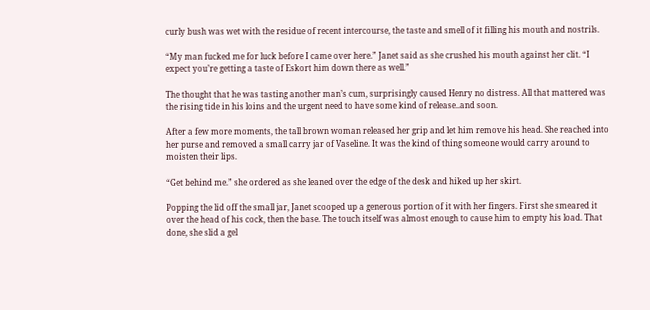curly bush was wet with the residue of recent intercourse, the taste and smell of it filling his mouth and nostrils.

“My man fucked me for luck before I came over here.” Janet said as she crushed his mouth against her clit. “I expect you’re getting a taste of Eskort him down there as well.”

The thought that he was tasting another man’s cum, surprisingly caused Henry no distress. All that mattered was the rising tide in his loins and the urgent need to have some kind of release..and soon.

After a few more moments, the tall brown woman released her grip and let him remove his head. She reached into her purse and removed a small carry jar of Vaseline. It was the kind of thing someone would carry around to moisten their lips.

“Get behind me.” she ordered as she leaned over the edge of the desk and hiked up her skirt.

Popping the lid off the small jar, Janet scooped up a generous portion of it with her fingers. First she smeared it over the head of his cock, then the base. The touch itself was almost enough to cause him to empty his load. That done, she slid a gel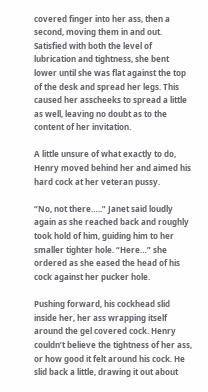covered finger into her ass, then a second, moving them in and out. Satisfied with both the level of lubrication and tightness, she bent lower until she was flat against the top of the desk and spread her legs. This caused her asscheeks to spread a little as well, leaving no doubt as to the content of her invitation.

A little unsure of what exactly to do, Henry moved behind her and aimed his hard cock at her veteran pussy.

“No, not there…..” Janet said loudly again as she reached back and roughly took hold of him, guiding him to her smaller tighter hole. “Here…” she ordered as she eased the head of his cock against her pucker hole.

Pushing forward, his cockhead slid inside her, her ass wrapping itself around the gel covered cock. Henry couldn’t believe the tightness of her ass, or how good it felt around his cock. He slid back a little, drawing it out about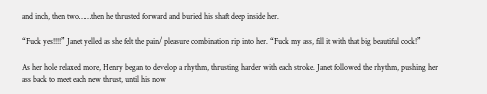and inch, then two……then he thrusted forward and buried his shaft deep inside her.

“Fuck yes!!!!” Janet yelled as she felt the pain/ pleasure combination rip into her. “Fuck my ass, fill it with that big beautiful cock!”

As her hole relaxed more, Henry began to develop a rhythm, thrusting harder with each stroke. Janet followed the rhythm, pushing her ass back to meet each new thrust, until his now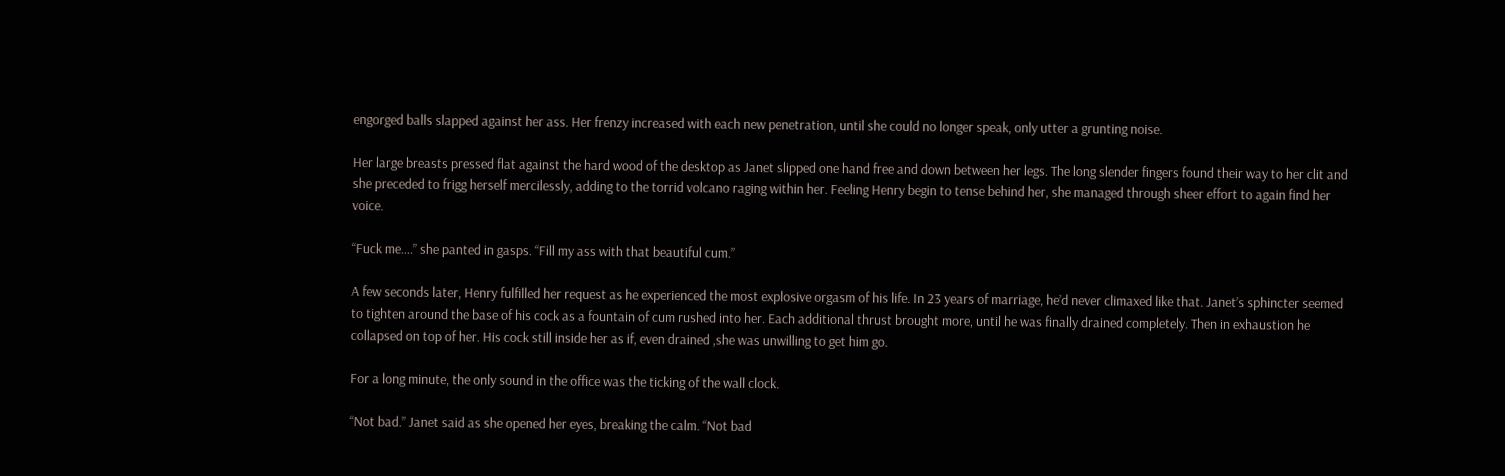engorged balls slapped against her ass. Her frenzy increased with each new penetration, until she could no longer speak, only utter a grunting noise.

Her large breasts pressed flat against the hard wood of the desktop as Janet slipped one hand free and down between her legs. The long slender fingers found their way to her clit and she preceded to frigg herself mercilessly, adding to the torrid volcano raging within her. Feeling Henry begin to tense behind her, she managed through sheer effort to again find her voice.

“Fuck me….” she panted in gasps. “Fill my ass with that beautiful cum.”

A few seconds later, Henry fulfilled her request as he experienced the most explosive orgasm of his life. In 23 years of marriage, he’d never climaxed like that. Janet’s sphincter seemed to tighten around the base of his cock as a fountain of cum rushed into her. Each additional thrust brought more, until he was finally drained completely. Then in exhaustion he collapsed on top of her. His cock still inside her as if, even drained ,she was unwilling to get him go.

For a long minute, the only sound in the office was the ticking of the wall clock.

“Not bad.” Janet said as she opened her eyes, breaking the calm. “Not bad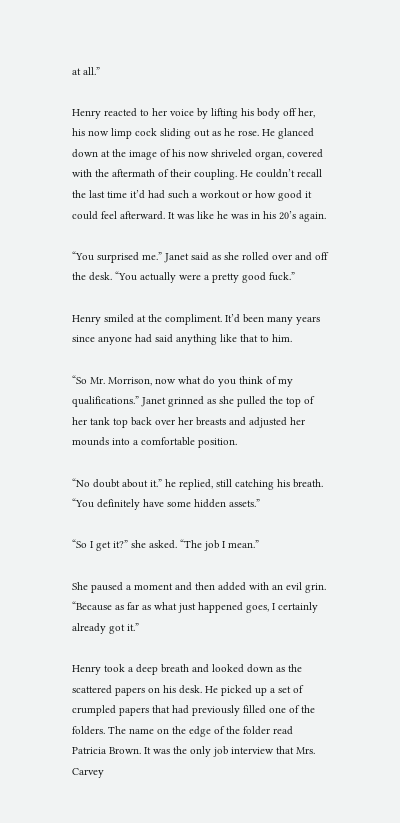at all.”

Henry reacted to her voice by lifting his body off her, his now limp cock sliding out as he rose. He glanced down at the image of his now shriveled organ, covered with the aftermath of their coupling. He couldn’t recall the last time it’d had such a workout or how good it could feel afterward. It was like he was in his 20’s again.

“You surprised me.” Janet said as she rolled over and off the desk. “You actually were a pretty good fuck.”

Henry smiled at the compliment. It’d been many years since anyone had said anything like that to him.

“So Mr. Morrison, now what do you think of my qualifications.” Janet grinned as she pulled the top of her tank top back over her breasts and adjusted her mounds into a comfortable position.

“No doubt about it.” he replied, still catching his breath. “You definitely have some hidden assets.”

“So I get it?” she asked. “The job I mean.”

She paused a moment and then added with an evil grin. “Because as far as what just happened goes, I certainly already got it.”

Henry took a deep breath and looked down as the scattered papers on his desk. He picked up a set of crumpled papers that had previously filled one of the folders. The name on the edge of the folder read Patricia Brown. It was the only job interview that Mrs. Carvey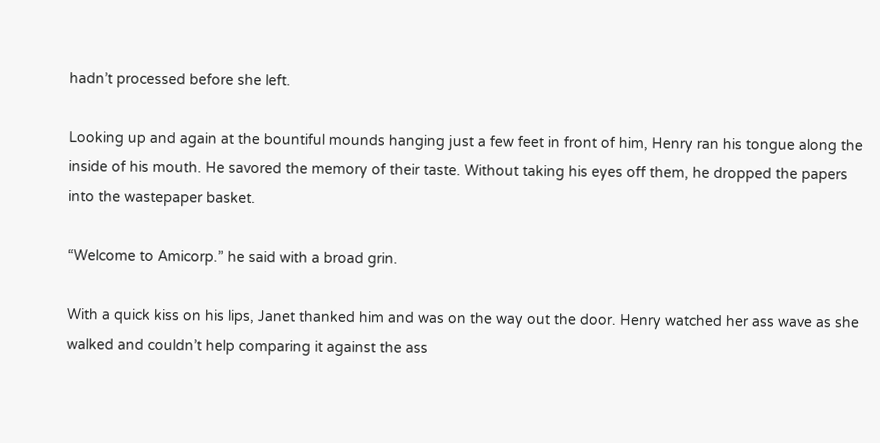hadn’t processed before she left.

Looking up and again at the bountiful mounds hanging just a few feet in front of him, Henry ran his tongue along the inside of his mouth. He savored the memory of their taste. Without taking his eyes off them, he dropped the papers into the wastepaper basket.

“Welcome to Amicorp.” he said with a broad grin.

With a quick kiss on his lips, Janet thanked him and was on the way out the door. Henry watched her ass wave as she walked and couldn’t help comparing it against the ass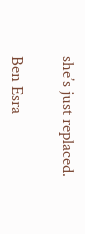she’s just replaced.

Ben Esra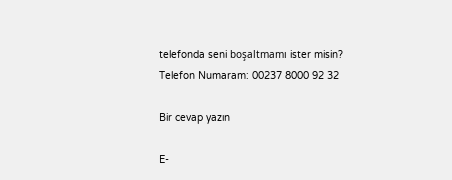telefonda seni boşaltmamı ister misin?
Telefon Numaram: 00237 8000 92 32

Bir cevap yazın

E-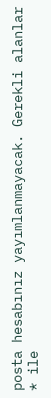posta hesabınız yayımlanmayacak. Gerekli alanlar * ile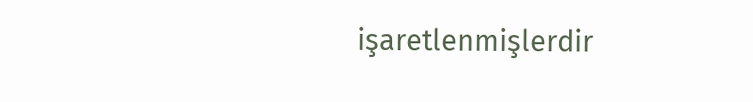işaretlenmişlerdir